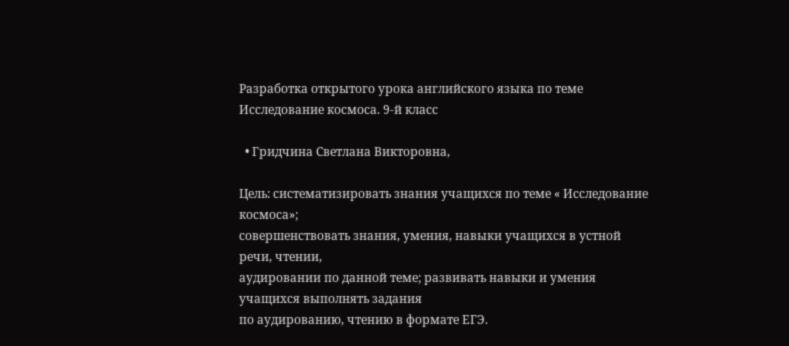Разработка открытого урока английского языка по теме Исследование космоса. 9-й класс

  • Гридчина Светлана Викторовна,

Цель: систематизировать знания учащихся по теме « Исследование космоса»;
совершенствовать знания, умения, навыки учащихся в устной речи, чтении,
аудировании по данной теме; развивать навыки и умения учащихся выполнять задания
по аудированию, чтению в формате ЕГЭ.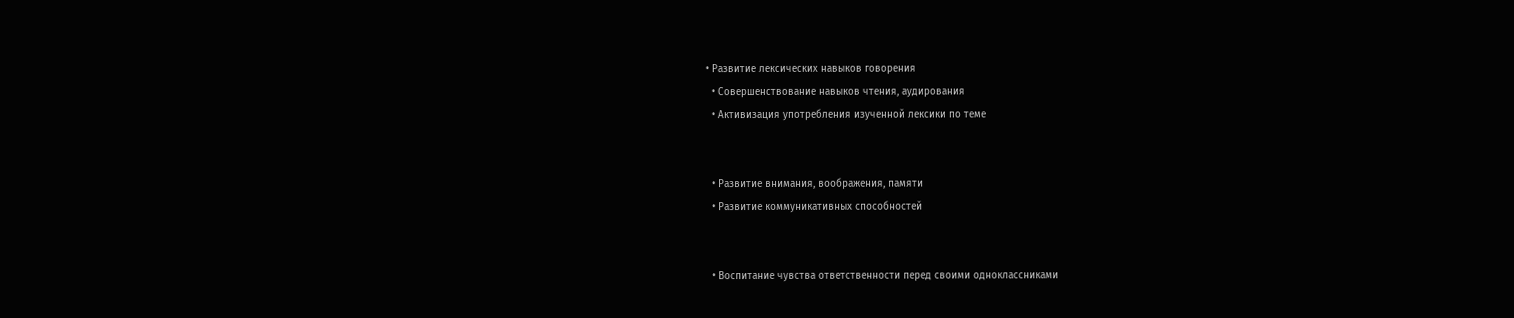• Развитие лексических навыков говорения
  • Совершенствование навыков чтения, аудирования
  • Активизация употребления изученной лексики по теме


  • Развитие внимания, воображения, памяти
  • Развитие коммуникативных способностей


  • Воспитание чувства ответственности перед своими одноклассниками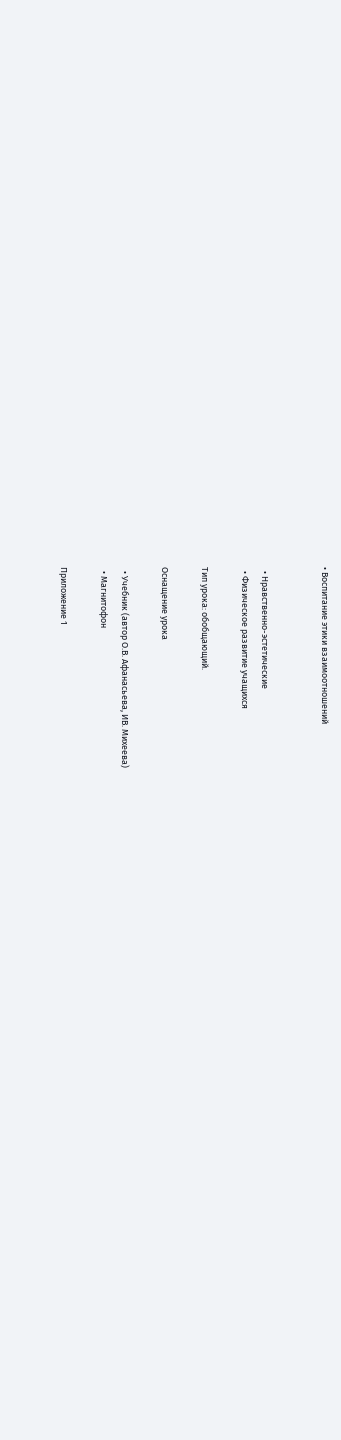• Воспитание этики взаимоотношений


  • Нравственно-эстетические
  • Физическое развитие учащихся

Тип урока: обобщающий.

Оснащение урока

  • Учебник (автор О.В. Афанасьева, ИВ. Михеева)
  • Магнитофон

Приложение 1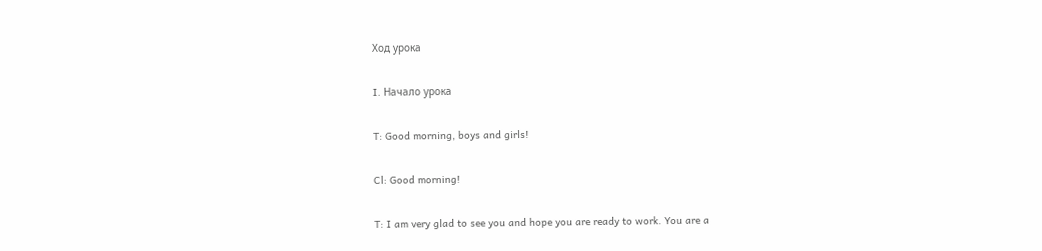Ход урока

I. Начало урока

T: Good morning, boys and girls!

Cl: Good morning!

T: I am very glad to see you and hope you are ready to work. You are a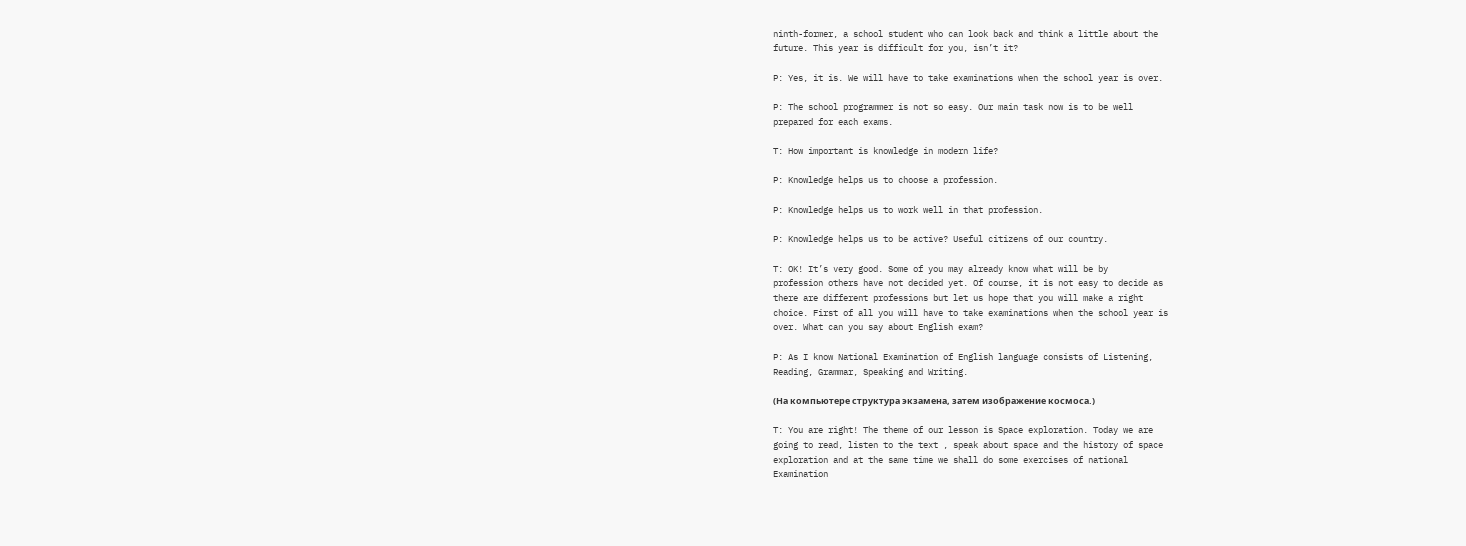ninth-former, a school student who can look back and think a little about the
future. This year is difficult for you, isn’t it?

P: Yes, it is. We will have to take examinations when the school year is over.

P: The school programmer is not so easy. Our main task now is to be well
prepared for each exams.

T: How important is knowledge in modern life?

P: Knowledge helps us to choose a profession.

P: Knowledge helps us to work well in that profession.

P: Knowledge helps us to be active? Useful citizens of our country.

T: OK! It’s very good. Some of you may already know what will be by
profession others have not decided yet. Of course, it is not easy to decide as
there are different professions but let us hope that you will make a right
choice. First of all you will have to take examinations when the school year is
over. What can you say about English exam?

P: As I know National Examination of English language consists of Listening,
Reading, Grammar, Speaking and Writing.

(На компьютере структура экзамена, затем изображение космоса.)

T: You are right! The theme of our lesson is Space exploration. Today we are
going to read, listen to the text , speak about space and the history of space
exploration and at the same time we shall do some exercises of national
Examination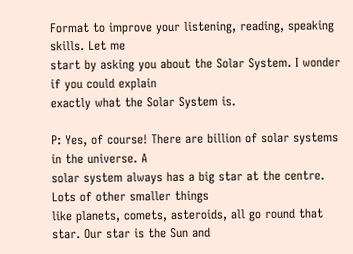Format to improve your listening, reading, speaking skills. Let me
start by asking you about the Solar System. I wonder if you could explain
exactly what the Solar System is.

P: Yes, of course! There are billion of solar systems in the universe. A
solar system always has a big star at the centre. Lots of other smaller things
like planets, comets, asteroids, all go round that star. Our star is the Sun and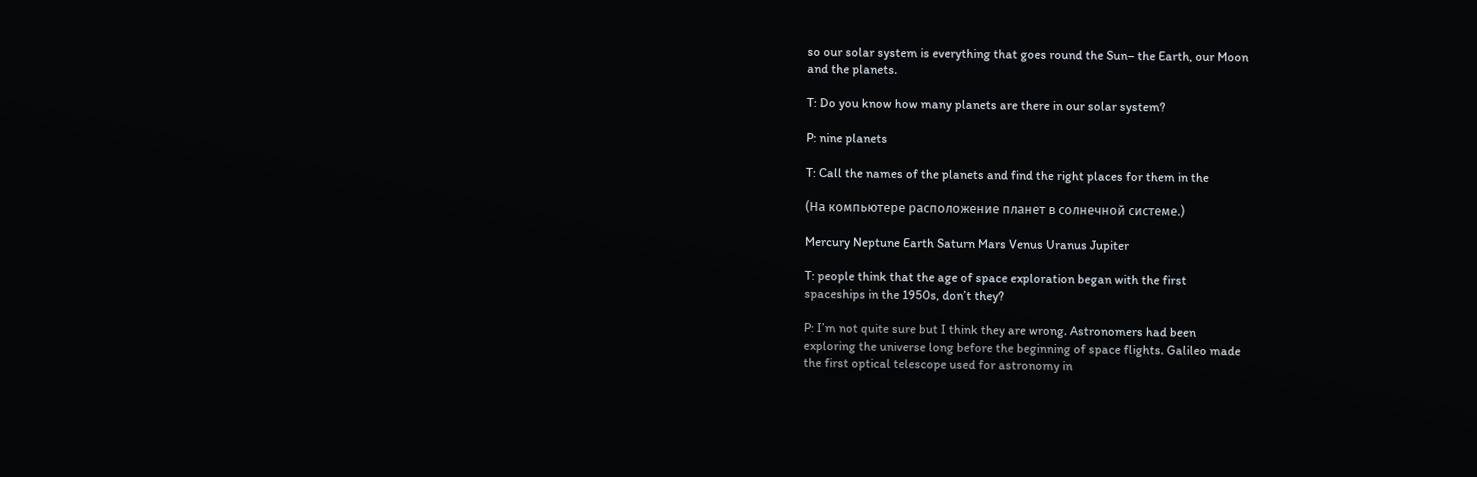so our solar system is everything that goes round the Sun– the Earth, our Moon
and the planets.

T: Do you know how many planets are there in our solar system?

P: nine planets

T: Call the names of the planets and find the right places for them in the

(На компьютере расположение планет в солнечной системе.)

Mercury Neptune Earth Saturn Mars Venus Uranus Jupiter

T: people think that the age of space exploration began with the first
spaceships in the 1950s, don’t they?

P: I’m not quite sure but I think they are wrong. Astronomers had been
exploring the universe long before the beginning of space flights. Galileo made
the first optical telescope used for astronomy in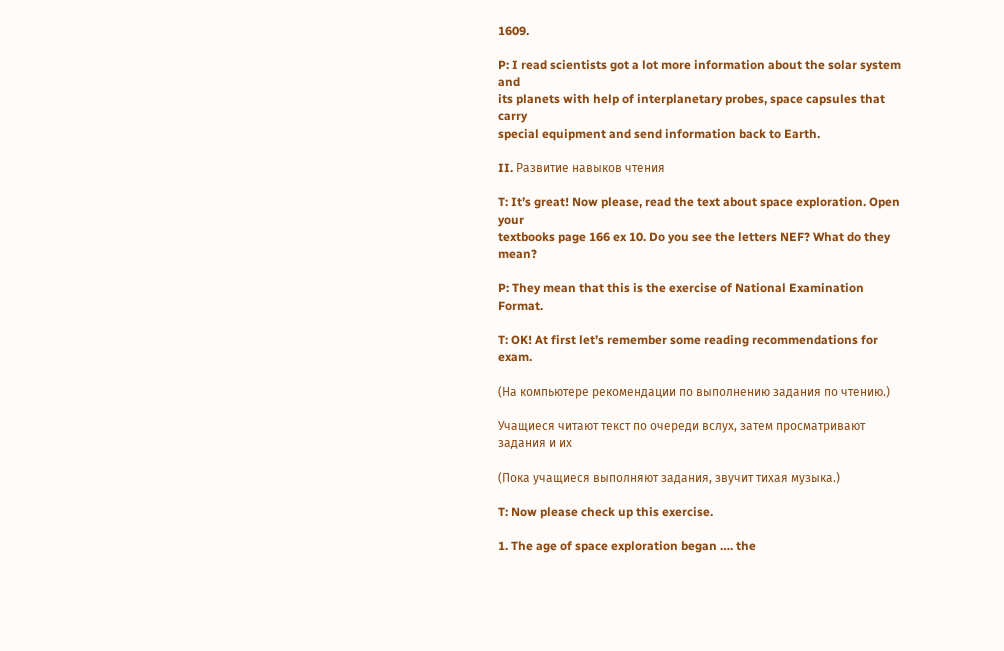1609.

P: I read scientists got a lot more information about the solar system and
its planets with help of interplanetary probes, space capsules that carry
special equipment and send information back to Earth.

II. Развитие навыков чтения

T: It’s great! Now please, read the text about space exploration. Open your
textbooks page 166 ex 10. Do you see the letters NEF? What do they mean?

P: They mean that this is the exercise of National Examination Format.

T: OK! At first let’s remember some reading recommendations for exam.

(На компьютере рекомендации по выполнению задания по чтению.)

Учащиеся читают текст по очереди вслух, затем просматривают задания и их

(Пока учащиеся выполняют задания, звучит тихая музыка.)

T: Now please check up this exercise.

1. The age of space exploration began …. the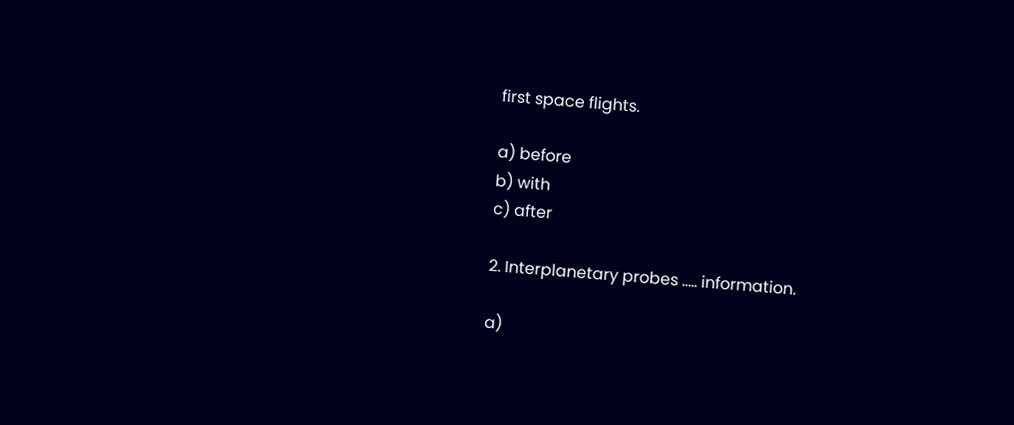first space flights.

a) before
b) with
c) after

2. Interplanetary probes ….. information.

a)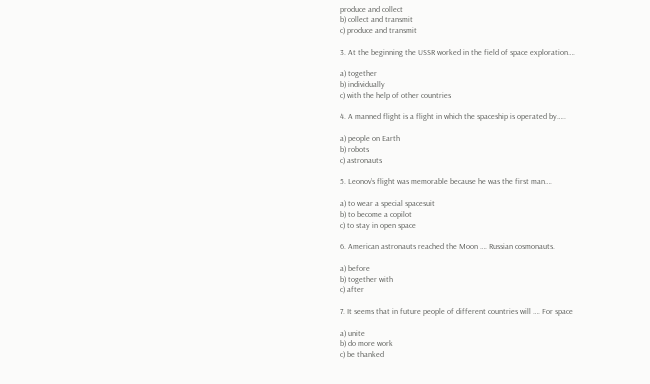produce and collect
b) collect and transmit
c) produce and transmit

3. At the beginning the USSR worked in the field of space exploration….

a) together
b) individually
c) with the help of other countries

4. A manned flight is a flight in which the spaceship is operated by…..

a) people on Earth
b) robots
c) astronauts

5. Leonov’s flight was memorable because he was the first man….

a) to wear a special spacesuit
b) to become a copilot
c) to stay in open space

6. American astronauts reached the Moon …. Russian cosmonauts.

a) before
b) together with
c) after

7. It seems that in future people of different countries will …. For space

a) unite
b) do more work
c) be thanked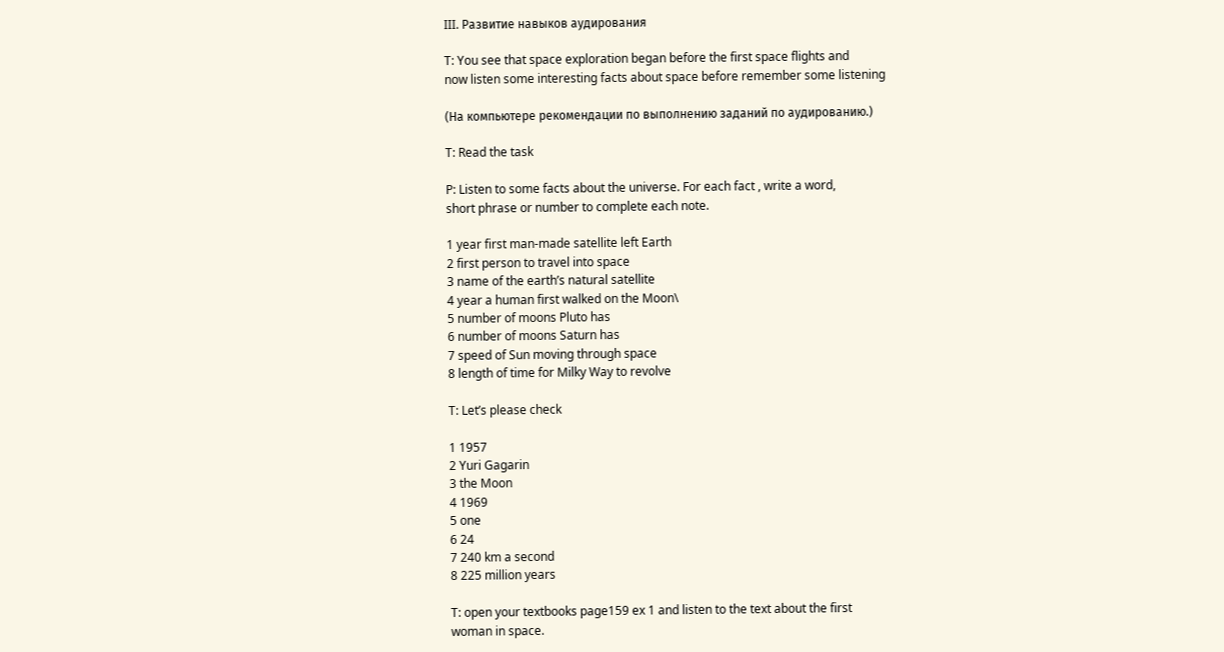III. Развитие навыков аудирования

T: You see that space exploration began before the first space flights and
now listen some interesting facts about space before remember some listening

(На компьютере рекомендации по выполнению заданий по аудированию.)

T: Read the task

P: Listen to some facts about the universe. For each fact , write a word,
short phrase or number to complete each note.

1 year first man-made satellite left Earth
2 first person to travel into space
3 name of the earth’s natural satellite
4 year a human first walked on the Moon\
5 number of moons Pluto has
6 number of moons Saturn has
7 speed of Sun moving through space
8 length of time for Milky Way to revolve

T: Let’s please check

1 1957
2 Yuri Gagarin
3 the Moon
4 1969
5 one
6 24
7 240 km a second
8 225 million years

T: open your textbooks page159 ex 1 and listen to the text about the first
woman in space.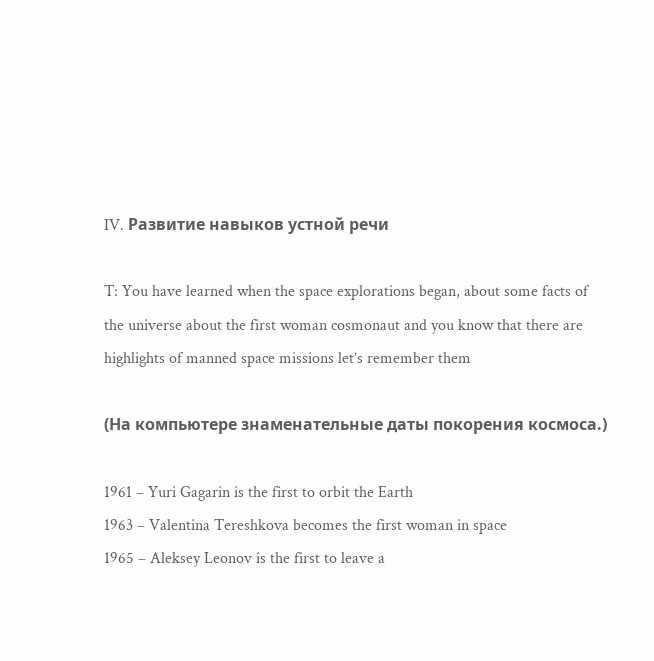IV. Развитие навыков устной речи

T: You have learned when the space explorations began, about some facts of
the universe about the first woman cosmonaut and you know that there are
highlights of manned space missions let’s remember them

(На компьютере знаменательные даты покорения космоса.)

1961 – Yuri Gagarin is the first to orbit the Earth
1963 – Valentina Tereshkova becomes the first woman in space
1965 – Aleksey Leonov is the first to leave a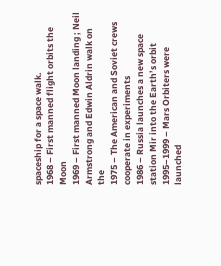spaceship for a space walk.
1968 – First manned flight orbits the Moon
1969 – First manned Moon landing ; Neil Armstrong and Edwin Aldrin walk on the
1975 – The American and Soviet crews cooperate in experiments
1986 – Russia launches a new space station Mir into the Earth’s orbit
1995–1999 – Mars Orbiters were launched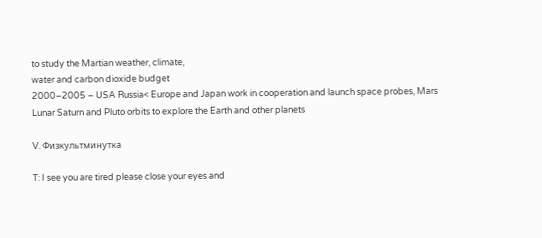to study the Martian weather, climate,
water and carbon dioxide budget
2000–2005 – USA Russia< Europe and Japan work in cooperation and launch space probes, Mars Lunar Saturn and Pluto orbits to explore the Earth and other planets

V. Физкультминутка

T: I see you are tired please close your eyes and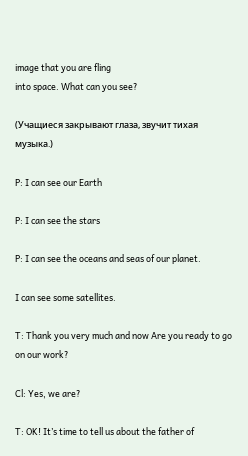image that you are fling
into space. What can you see?

(Учащиеся закрывают глаза, звучит тихая музыка.)

P: I can see our Earth

P: I can see the stars

P: I can see the oceans and seas of our planet.

I can see some satellites.

T: Thank you very much and now Are you ready to go on our work?

Cl: Yes, we are?

T: OK! It’s time to tell us about the father of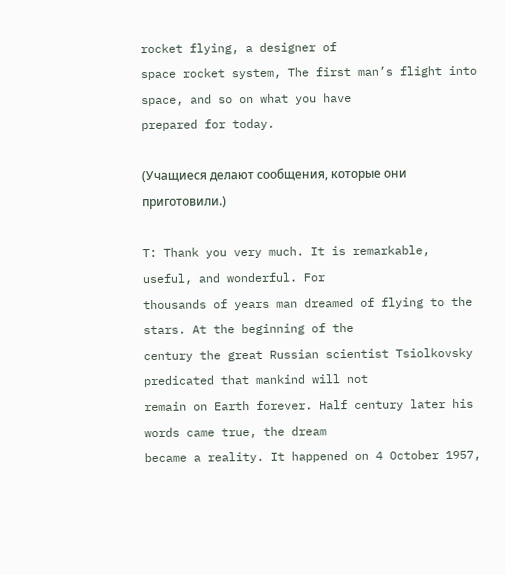rocket flying, a designer of
space rocket system, The first man’s flight into space, and so on what you have
prepared for today.

(Учащиеся делают сообщения, которые они приготовили.)

T: Thank you very much. It is remarkable, useful, and wonderful. For
thousands of years man dreamed of flying to the stars. At the beginning of the
century the great Russian scientist Tsiolkovsky predicated that mankind will not
remain on Earth forever. Half century later his words came true, the dream
became a reality. It happened on 4 October 1957,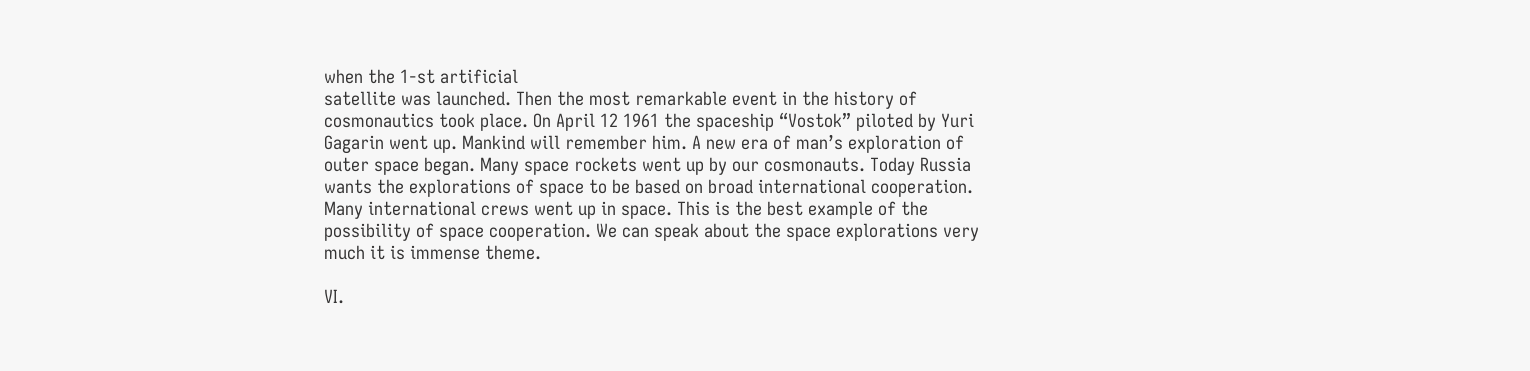when the 1-st artificial
satellite was launched. Then the most remarkable event in the history of
cosmonautics took place. On April 12 1961 the spaceship “Vostok” piloted by Yuri
Gagarin went up. Mankind will remember him. A new era of man’s exploration of
outer space began. Many space rockets went up by our cosmonauts. Today Russia
wants the explorations of space to be based on broad international cooperation.
Many international crews went up in space. This is the best example of the
possibility of space cooperation. We can speak about the space explorations very
much it is immense theme.

VI.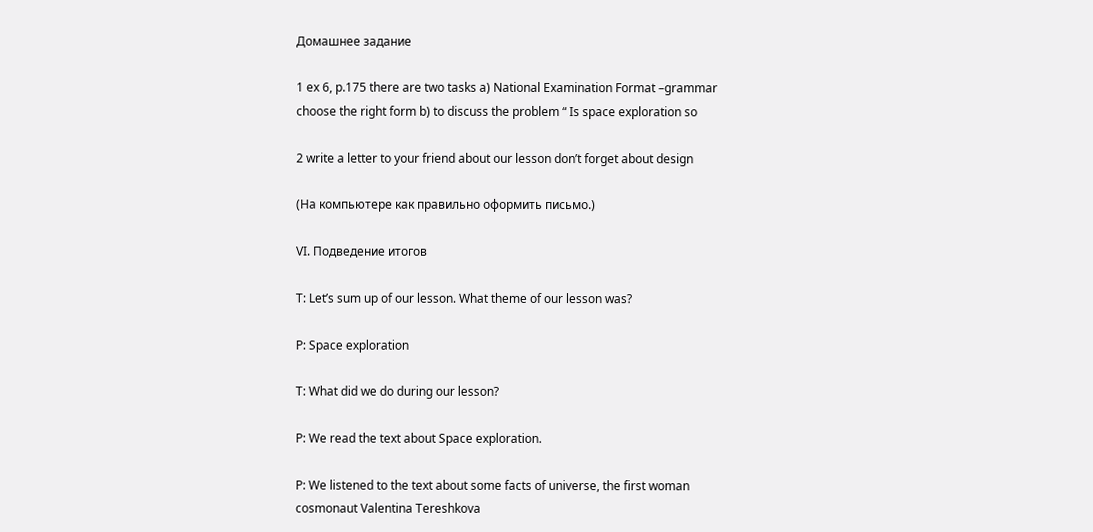Домашнее задание

1 ex 6, p.175 there are two tasks a) National Examination Format –grammar
choose the right form b) to discuss the problem “ Is space exploration so

2 write a letter to your friend about our lesson don’t forget about design

(На компьютере как правильно оформить письмо.)

VI. Подведение итогов

T: Let’s sum up of our lesson. What theme of our lesson was?

P: Space exploration

T: What did we do during our lesson?

P: We read the text about Space exploration.

P: We listened to the text about some facts of universe, the first woman
cosmonaut Valentina Tereshkova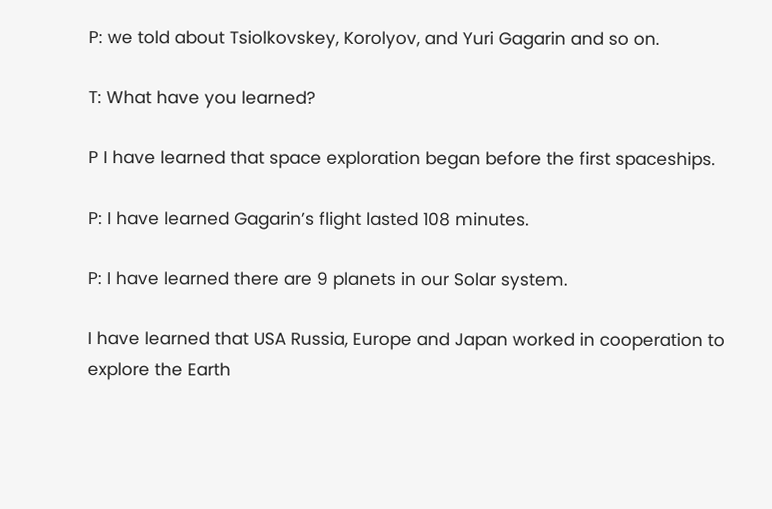P: we told about Tsiolkovskey, Korolyov, and Yuri Gagarin and so on.

T: What have you learned?

P I have learned that space exploration began before the first spaceships.

P: I have learned Gagarin’s flight lasted 108 minutes.

P: I have learned there are 9 planets in our Solar system.

I have learned that USA Russia, Europe and Japan worked in cooperation to
explore the Earth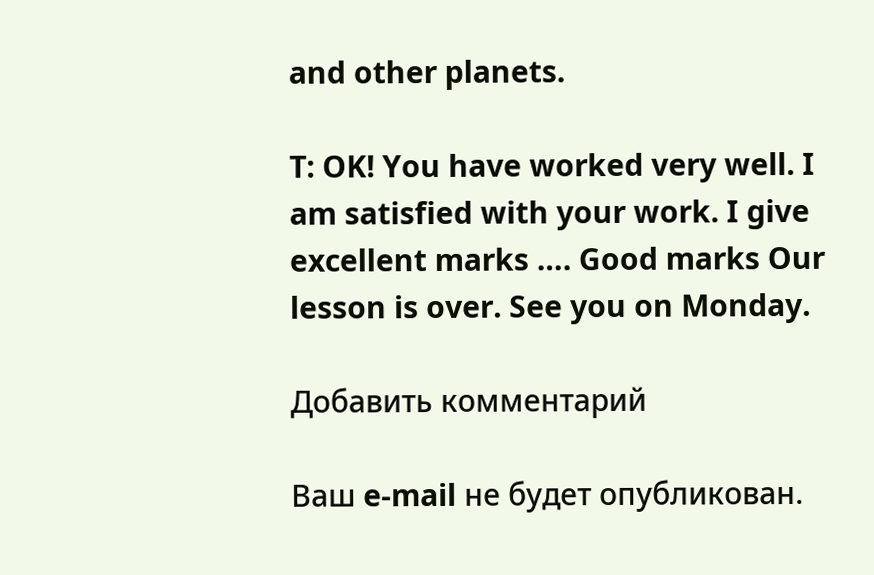and other planets.

T: OK! You have worked very well. I am satisfied with your work. I give
excellent marks …. Good marks Our lesson is over. See you on Monday.

Добавить комментарий

Ваш e-mail не будет опубликован.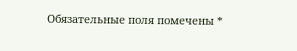Обязательные поля помечены *